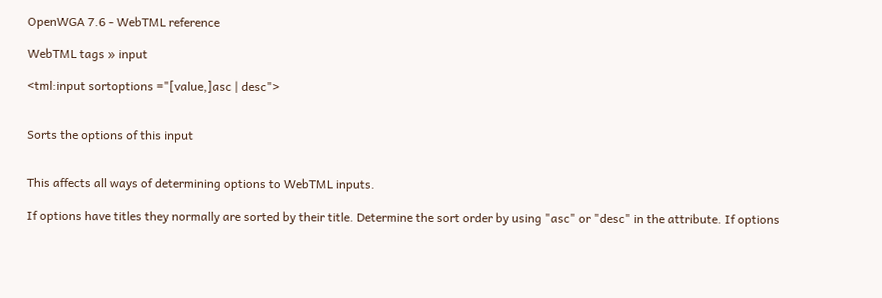OpenWGA 7.6 - WebTML reference

WebTML tags » input

<tml:input sortoptions ="[value,]asc | desc">


Sorts the options of this input


This affects all ways of determining options to WebTML inputs.

If options have titles they normally are sorted by their title. Determine the sort order by using "asc" or "desc" in the attribute. If options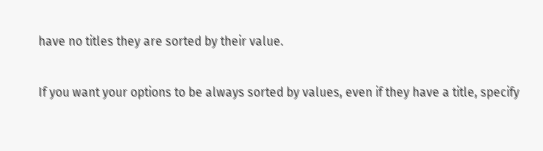have no titles they are sorted by their value.

If you want your options to be always sorted by values, even if they have a title, specify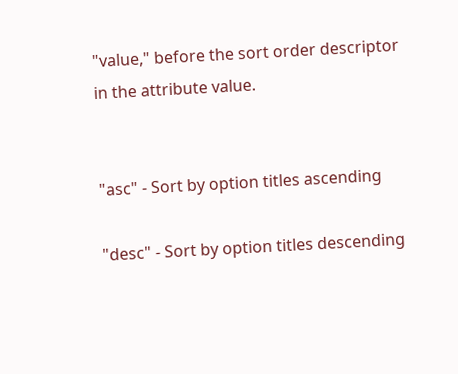"value," before the sort order descriptor in the attribute value.


"asc" - Sort by option titles ascending

"desc" - Sort by option titles descending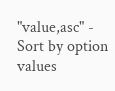"value,asc" - Sort by option values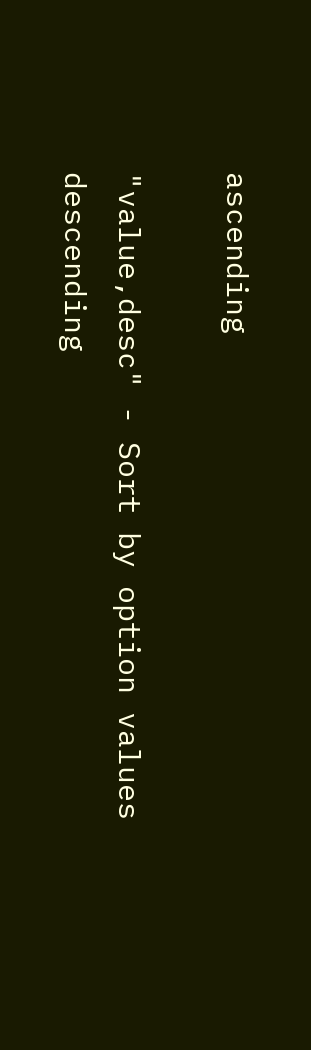ascending

"value,desc" - Sort by option values descending